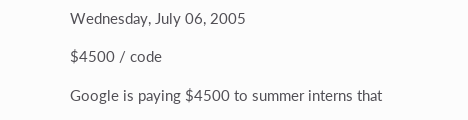Wednesday, July 06, 2005

$4500 / code

Google is paying $4500 to summer interns that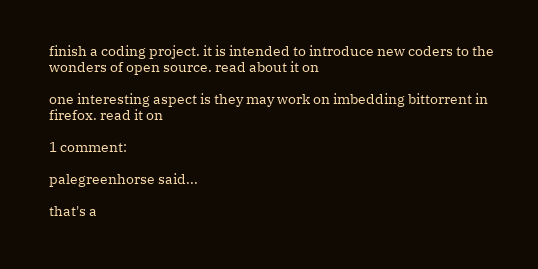finish a coding project. it is intended to introduce new coders to the wonders of open source. read about it on

one interesting aspect is they may work on imbedding bittorrent in firefox. read it on

1 comment:

palegreenhorse said...

that's a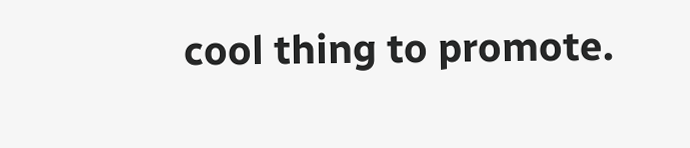cool thing to promote.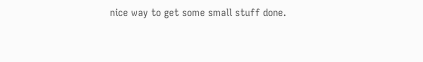nice way to get some small stuff done.